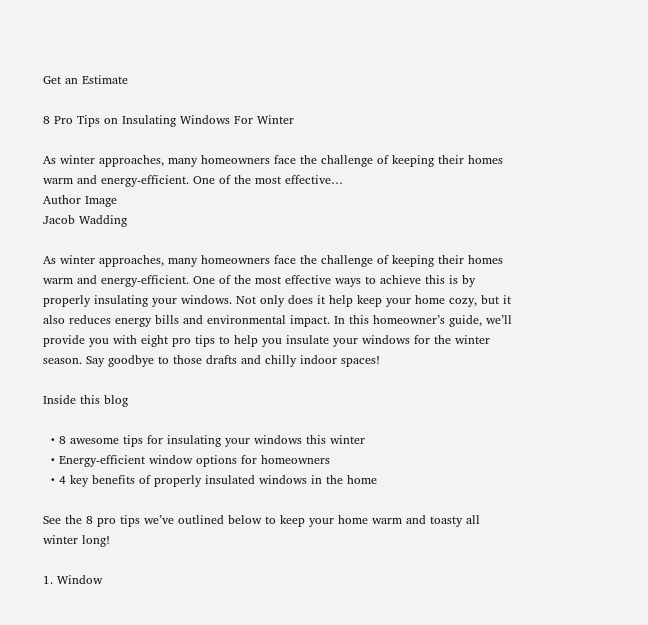Get an Estimate

8 Pro Tips on Insulating Windows For Winter

As winter approaches, many homeowners face the challenge of keeping their homes warm and energy-efficient. One of the most effective…
Author Image
Jacob Wadding

As winter approaches, many homeowners face the challenge of keeping their homes warm and energy-efficient. One of the most effective ways to achieve this is by properly insulating your windows. Not only does it help keep your home cozy, but it also reduces energy bills and environmental impact. In this homeowner’s guide, we’ll provide you with eight pro tips to help you insulate your windows for the winter season. Say goodbye to those drafts and chilly indoor spaces!

Inside this blog

  • 8 awesome tips for insulating your windows this winter
  • Energy-efficient window options for homeowners
  • 4 key benefits of properly insulated windows in the home

See the 8 pro tips we’ve outlined below to keep your home warm and toasty all winter long!

1. Window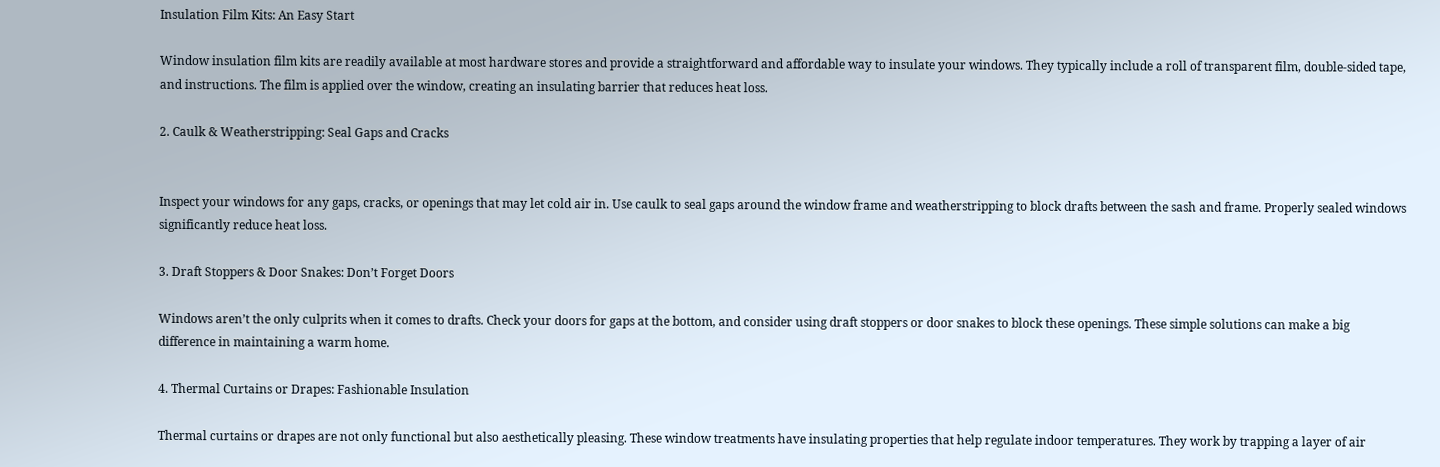Insulation Film Kits: An Easy Start

Window insulation film kits are readily available at most hardware stores and provide a straightforward and affordable way to insulate your windows. They typically include a roll of transparent film, double-sided tape, and instructions. The film is applied over the window, creating an insulating barrier that reduces heat loss.

2. Caulk & Weatherstripping: Seal Gaps and Cracks


Inspect your windows for any gaps, cracks, or openings that may let cold air in. Use caulk to seal gaps around the window frame and weatherstripping to block drafts between the sash and frame. Properly sealed windows significantly reduce heat loss.

3. Draft Stoppers & Door Snakes: Don’t Forget Doors

Windows aren’t the only culprits when it comes to drafts. Check your doors for gaps at the bottom, and consider using draft stoppers or door snakes to block these openings. These simple solutions can make a big difference in maintaining a warm home.

4. Thermal Curtains or Drapes: Fashionable Insulation

Thermal curtains or drapes are not only functional but also aesthetically pleasing. These window treatments have insulating properties that help regulate indoor temperatures. They work by trapping a layer of air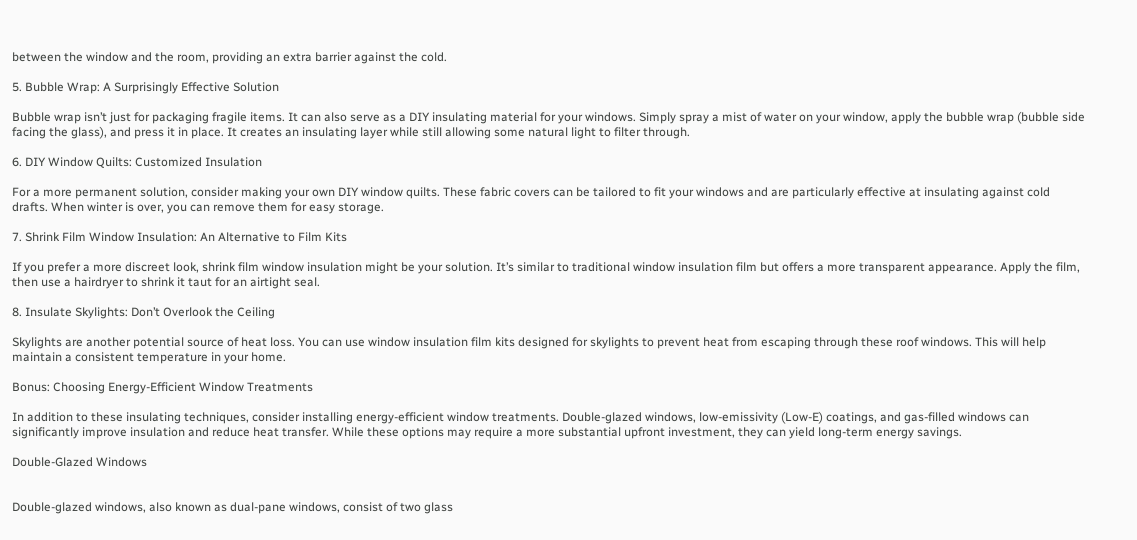between the window and the room, providing an extra barrier against the cold.

5. Bubble Wrap: A Surprisingly Effective Solution

Bubble wrap isn’t just for packaging fragile items. It can also serve as a DIY insulating material for your windows. Simply spray a mist of water on your window, apply the bubble wrap (bubble side facing the glass), and press it in place. It creates an insulating layer while still allowing some natural light to filter through.

6. DIY Window Quilts: Customized Insulation

For a more permanent solution, consider making your own DIY window quilts. These fabric covers can be tailored to fit your windows and are particularly effective at insulating against cold drafts. When winter is over, you can remove them for easy storage.

7. Shrink Film Window Insulation: An Alternative to Film Kits

If you prefer a more discreet look, shrink film window insulation might be your solution. It’s similar to traditional window insulation film but offers a more transparent appearance. Apply the film, then use a hairdryer to shrink it taut for an airtight seal.

8. Insulate Skylights: Don’t Overlook the Ceiling

Skylights are another potential source of heat loss. You can use window insulation film kits designed for skylights to prevent heat from escaping through these roof windows. This will help maintain a consistent temperature in your home.

Bonus: Choosing Energy-Efficient Window Treatments

In addition to these insulating techniques, consider installing energy-efficient window treatments. Double-glazed windows, low-emissivity (Low-E) coatings, and gas-filled windows can significantly improve insulation and reduce heat transfer. While these options may require a more substantial upfront investment, they can yield long-term energy savings.

Double-Glazed Windows


Double-glazed windows, also known as dual-pane windows, consist of two glass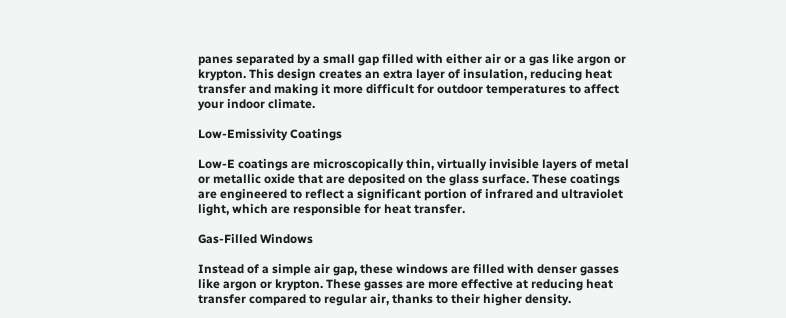panes separated by a small gap filled with either air or a gas like argon or krypton. This design creates an extra layer of insulation, reducing heat transfer and making it more difficult for outdoor temperatures to affect your indoor climate.

Low-Emissivity Coatings

Low-E coatings are microscopically thin, virtually invisible layers of metal or metallic oxide that are deposited on the glass surface. These coatings are engineered to reflect a significant portion of infrared and ultraviolet light, which are responsible for heat transfer.

Gas-Filled Windows

Instead of a simple air gap, these windows are filled with denser gasses like argon or krypton. These gasses are more effective at reducing heat transfer compared to regular air, thanks to their higher density.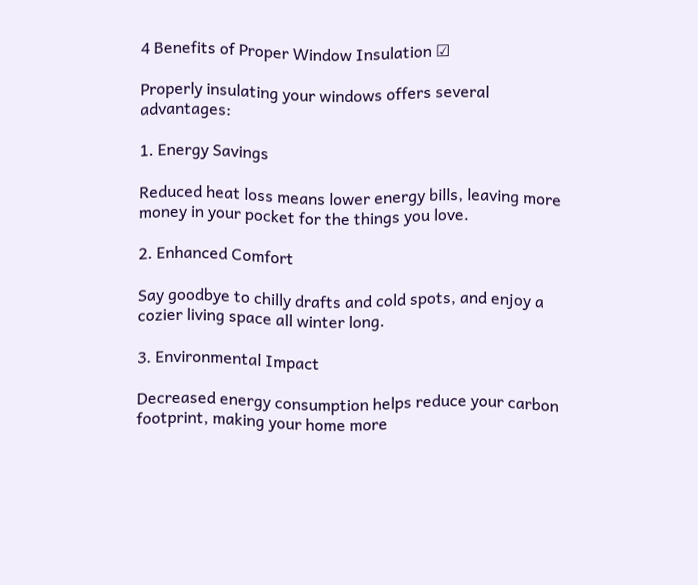4 Benefits of Proper Window Insulation ☑

Properly insulating your windows offers several advantages:

1. Energy Savings

Reduced heat loss means lower energy bills, leaving more money in your pocket for the things you love.

2. Enhanced Comfort

Say goodbye to chilly drafts and cold spots, and enjoy a cozier living space all winter long.

3. Environmental Impact

Decreased energy consumption helps reduce your carbon footprint, making your home more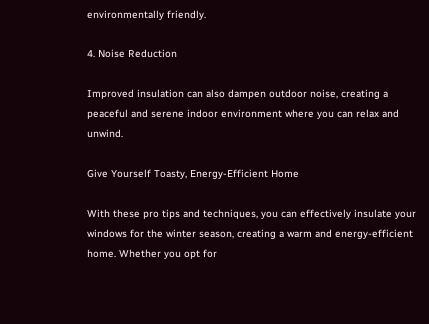environmentally friendly.

4. Noise Reduction

Improved insulation can also dampen outdoor noise, creating a peaceful and serene indoor environment where you can relax and unwind.

Give Yourself Toasty, Energy-Efficient Home

With these pro tips and techniques, you can effectively insulate your windows for the winter season, creating a warm and energy-efficient home. Whether you opt for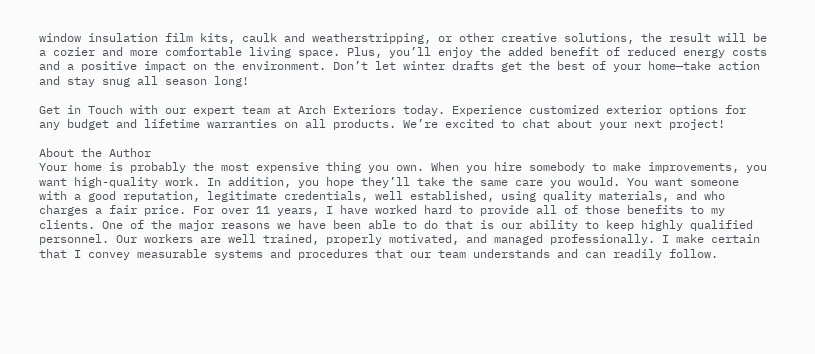window insulation film kits, caulk and weatherstripping, or other creative solutions, the result will be a cozier and more comfortable living space. Plus, you’ll enjoy the added benefit of reduced energy costs and a positive impact on the environment. Don’t let winter drafts get the best of your home—take action and stay snug all season long!

Get in Touch with our expert team at Arch Exteriors today. Experience customized exterior options for any budget and lifetime warranties on all products. We’re excited to chat about your next project!

About the Author
Your home is probably the most expensive thing you own. When you hire somebody to make improvements, you want high-quality work. In addition, you hope they’ll take the same care you would. You want someone with a good reputation, legitimate credentials, well established, using quality materials, and who charges a fair price. For over 11 years, I have worked hard to provide all of those benefits to my clients. One of the major reasons we have been able to do that is our ability to keep highly qualified personnel. Our workers are well trained, properly motivated, and managed professionally. I make certain that I convey measurable systems and procedures that our team understands and can readily follow.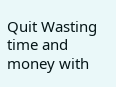Quit Wasting time and money with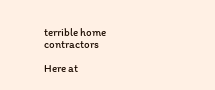terrible home contractors

Here at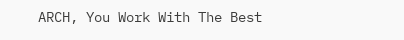ARCH, You Work With The Best